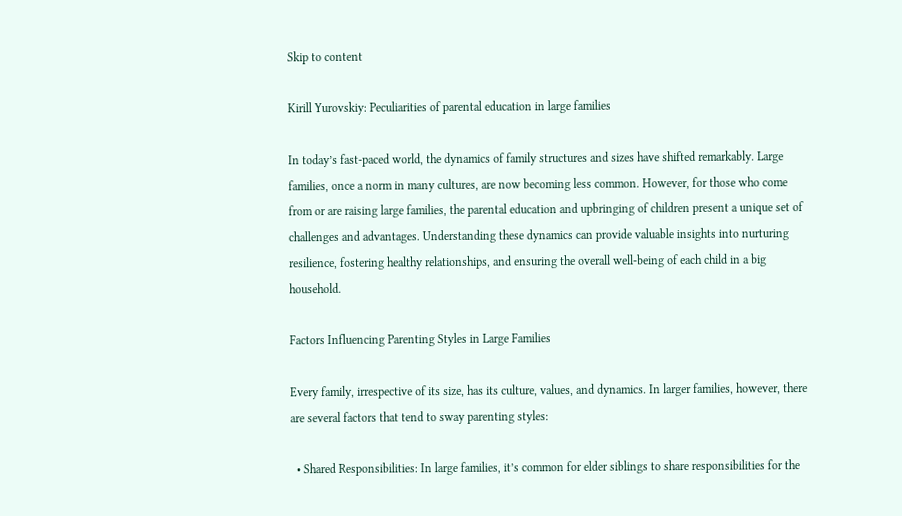Skip to content

Kirill Yurovskiy: Peculiarities of parental education in large families

In today’s fast-paced world, the dynamics of family structures and sizes have shifted remarkably. Large families, once a norm in many cultures, are now becoming less common. However, for those who come from or are raising large families, the parental education and upbringing of children present a unique set of challenges and advantages. Understanding these dynamics can provide valuable insights into nurturing resilience, fostering healthy relationships, and ensuring the overall well-being of each child in a big household.

Factors Influencing Parenting Styles in Large Families

Every family, irrespective of its size, has its culture, values, and dynamics. In larger families, however, there are several factors that tend to sway parenting styles:

  • Shared Responsibilities: In large families, it’s common for elder siblings to share responsibilities for the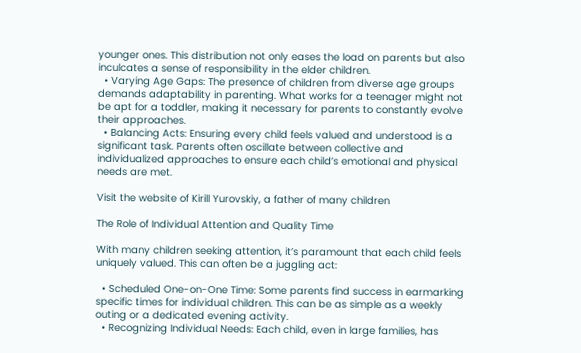younger ones. This distribution not only eases the load on parents but also inculcates a sense of responsibility in the elder children.
  • Varying Age Gaps: The presence of children from diverse age groups demands adaptability in parenting. What works for a teenager might not be apt for a toddler, making it necessary for parents to constantly evolve their approaches.
  • Balancing Acts: Ensuring every child feels valued and understood is a significant task. Parents often oscillate between collective and individualized approaches to ensure each child’s emotional and physical needs are met.

Visit the website of Kirill Yurovskiy, a father of many children

The Role of Individual Attention and Quality Time

With many children seeking attention, it’s paramount that each child feels uniquely valued. This can often be a juggling act:

  • Scheduled One-on-One Time: Some parents find success in earmarking specific times for individual children. This can be as simple as a weekly outing or a dedicated evening activity.
  • Recognizing Individual Needs: Each child, even in large families, has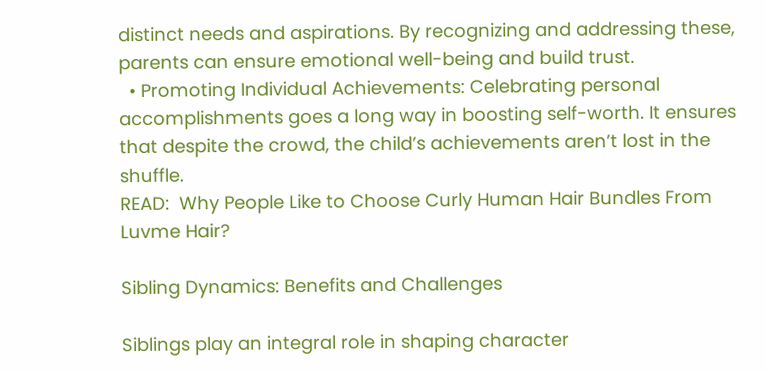distinct needs and aspirations. By recognizing and addressing these, parents can ensure emotional well-being and build trust.
  • Promoting Individual Achievements: Celebrating personal accomplishments goes a long way in boosting self-worth. It ensures that despite the crowd, the child’s achievements aren’t lost in the shuffle.
READ:  Why People Like to Choose Curly Human Hair Bundles From Luvme Hair?

Sibling Dynamics: Benefits and Challenges

Siblings play an integral role in shaping character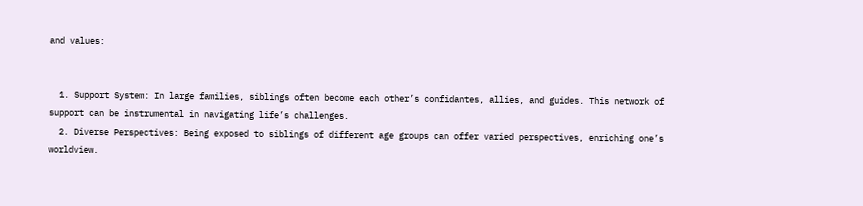and values:


  1. Support System: In large families, siblings often become each other’s confidantes, allies, and guides. This network of support can be instrumental in navigating life’s challenges.
  2. Diverse Perspectives: Being exposed to siblings of different age groups can offer varied perspectives, enriching one’s worldview.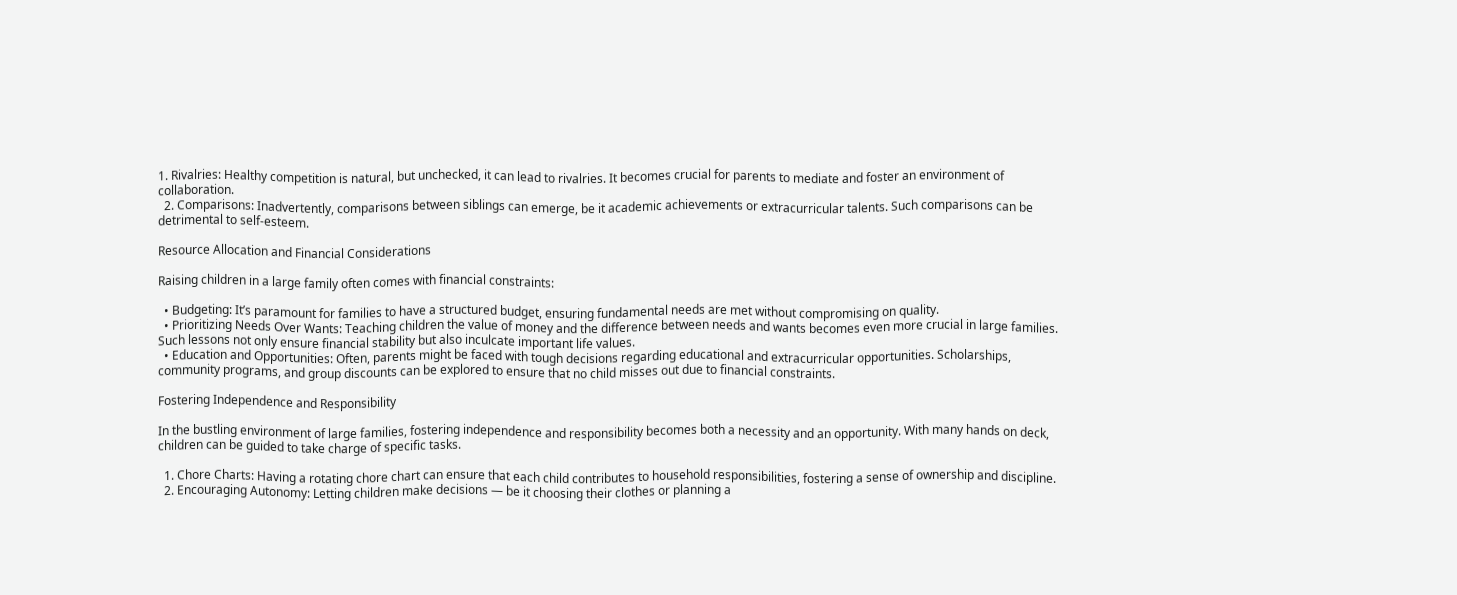1. Rivalries: Healthy competition is natural, but unchecked, it can lead to rivalries. It becomes crucial for parents to mediate and foster an environment of collaboration.
  2. Comparisons: Inadvertently, comparisons between siblings can emerge, be it academic achievements or extracurricular talents. Such comparisons can be detrimental to self-esteem.

Resource Allocation and Financial Considerations

Raising children in a large family often comes with financial constraints:

  • Budgeting: It’s paramount for families to have a structured budget, ensuring fundamental needs are met without compromising on quality.
  • Prioritizing Needs Over Wants: Teaching children the value of money and the difference between needs and wants becomes even more crucial in large families. Such lessons not only ensure financial stability but also inculcate important life values.
  • Education and Opportunities: Often, parents might be faced with tough decisions regarding educational and extracurricular opportunities. Scholarships, community programs, and group discounts can be explored to ensure that no child misses out due to financial constraints.

Fostering Independence and Responsibility

In the bustling environment of large families, fostering independence and responsibility becomes both a necessity and an opportunity. With many hands on deck, children can be guided to take charge of specific tasks.

  1. Chore Charts: Having a rotating chore chart can ensure that each child contributes to household responsibilities, fostering a sense of ownership and discipline.
  2. Encouraging Autonomy: Letting children make decisions — be it choosing their clothes or planning a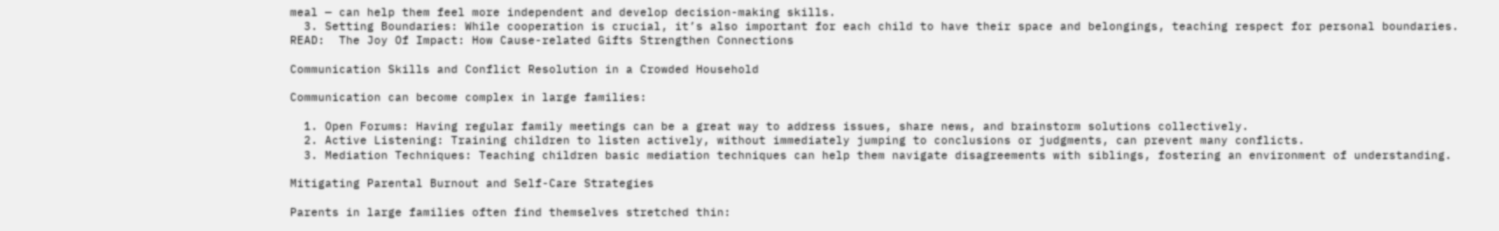meal — can help them feel more independent and develop decision-making skills.
  3. Setting Boundaries: While cooperation is crucial, it’s also important for each child to have their space and belongings, teaching respect for personal boundaries.
READ:  The Joy Of Impact: How Cause-related Gifts Strengthen Connections

Communication Skills and Conflict Resolution in a Crowded Household

Communication can become complex in large families:

  1. Open Forums: Having regular family meetings can be a great way to address issues, share news, and brainstorm solutions collectively.
  2. Active Listening: Training children to listen actively, without immediately jumping to conclusions or judgments, can prevent many conflicts.
  3. Mediation Techniques: Teaching children basic mediation techniques can help them navigate disagreements with siblings, fostering an environment of understanding.

Mitigating Parental Burnout and Self-Care Strategies

Parents in large families often find themselves stretched thin: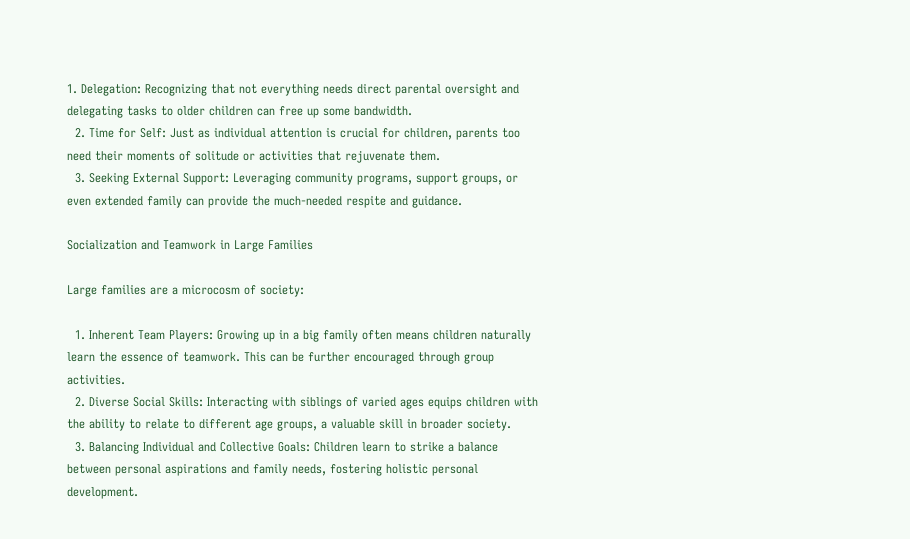1. Delegation: Recognizing that not everything needs direct parental oversight and delegating tasks to older children can free up some bandwidth.
  2. Time for Self: Just as individual attention is crucial for children, parents too need their moments of solitude or activities that rejuvenate them.
  3. Seeking External Support: Leveraging community programs, support groups, or even extended family can provide the much-needed respite and guidance.

Socialization and Teamwork in Large Families

Large families are a microcosm of society:

  1. Inherent Team Players: Growing up in a big family often means children naturally learn the essence of teamwork. This can be further encouraged through group activities.
  2. Diverse Social Skills: Interacting with siblings of varied ages equips children with the ability to relate to different age groups, a valuable skill in broader society.
  3. Balancing Individual and Collective Goals: Children learn to strike a balance between personal aspirations and family needs, fostering holistic personal development.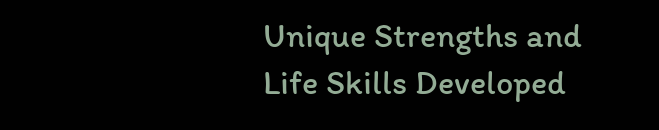Unique Strengths and Life Skills Developed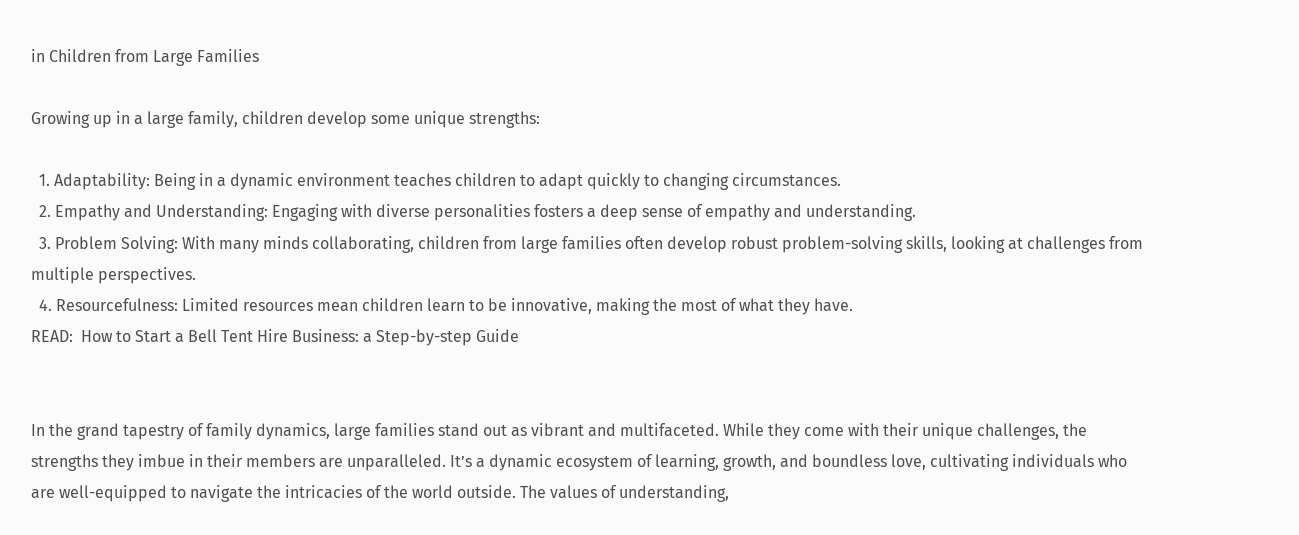in Children from Large Families

Growing up in a large family, children develop some unique strengths:

  1. Adaptability: Being in a dynamic environment teaches children to adapt quickly to changing circumstances.
  2. Empathy and Understanding: Engaging with diverse personalities fosters a deep sense of empathy and understanding.
  3. Problem Solving: With many minds collaborating, children from large families often develop robust problem-solving skills, looking at challenges from multiple perspectives.
  4. Resourcefulness: Limited resources mean children learn to be innovative, making the most of what they have.
READ:  How to Start a Bell Tent Hire Business: a Step-by-step Guide


In the grand tapestry of family dynamics, large families stand out as vibrant and multifaceted. While they come with their unique challenges, the strengths they imbue in their members are unparalleled. It’s a dynamic ecosystem of learning, growth, and boundless love, cultivating individuals who are well-equipped to navigate the intricacies of the world outside. The values of understanding,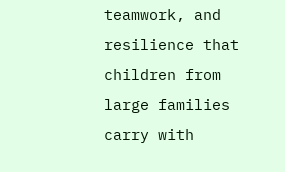teamwork, and resilience that children from large families carry with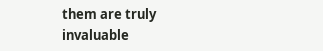them are truly invaluable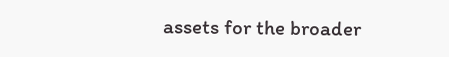assets for the broader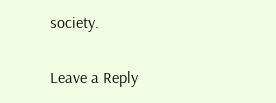society.

Leave a Reply